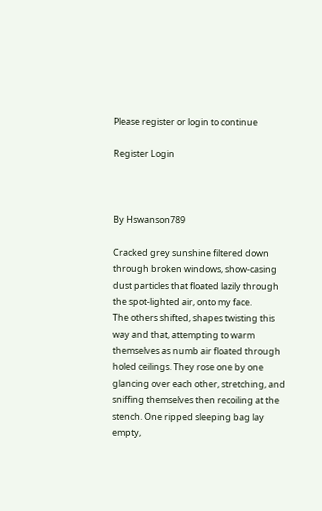Please register or login to continue

Register Login



By Hswanson789

Cracked grey sunshine filtered down through broken windows, show-casing dust particles that floated lazily through the spot-lighted air, onto my face.
The others shifted, shapes twisting this way and that, attempting to warm themselves as numb air floated through holed ceilings. They rose one by one glancing over each other, stretching, and sniffing themselves then recoiling at the stench. One ripped sleeping bag lay empty,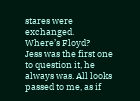stares were exchanged.
Where’s Floyd?
Jess was the first one to question it, he always was. All looks passed to me, as if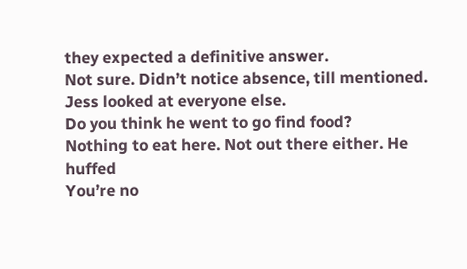they expected a definitive answer.
Not sure. Didn’t notice absence, till mentioned. Jess looked at everyone else.
Do you think he went to go find food?
Nothing to eat here. Not out there either. He huffed
You’re no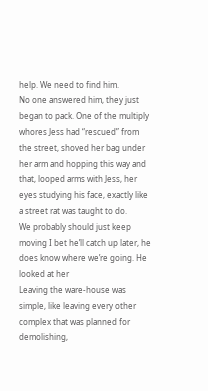help. We need to find him.
No one answered him, they just began to pack. One of the multiply whores Jess had “rescued” from the street, shoved her bag under her arm and hopping this way and that, looped arms with Jess, her eyes studying his face, exactly like a street rat was taught to do.
We probably should just keep moving I bet he’ll catch up later, he does know where we’re going. He looked at her
Leaving the ware-house was simple, like leaving every other complex that was planned for demolishing,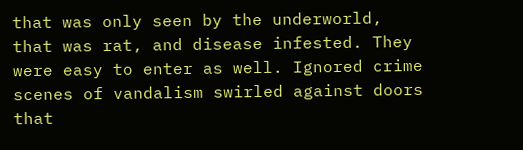that was only seen by the underworld, that was rat, and disease infested. They were easy to enter as well. Ignored crime scenes of vandalism swirled against doors that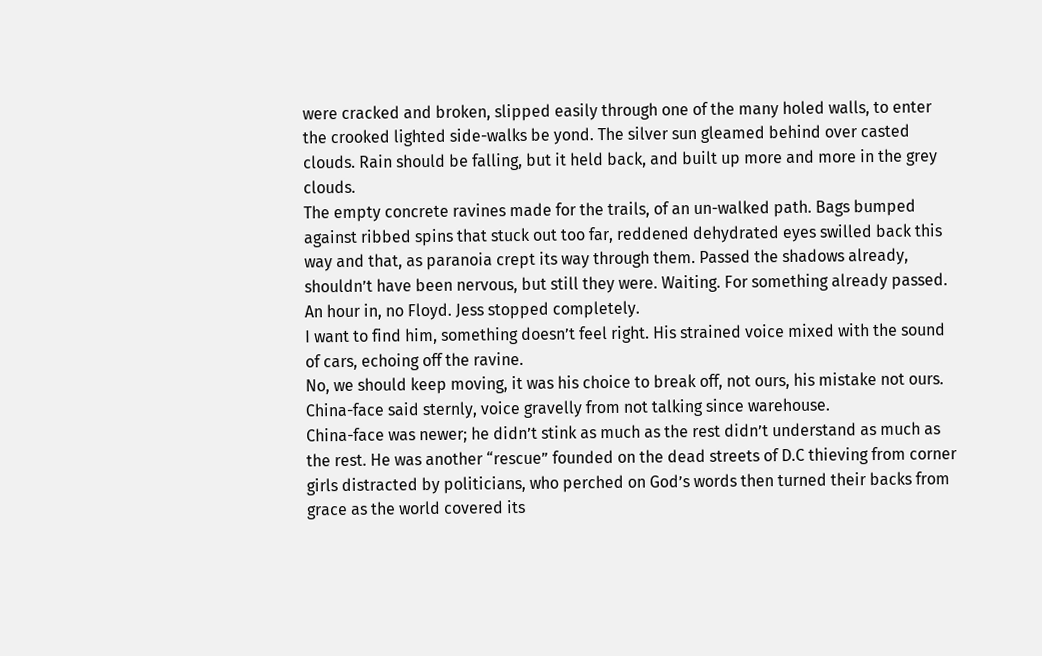were cracked and broken, slipped easily through one of the many holed walls, to enter the crooked lighted side-walks be yond. The silver sun gleamed behind over casted clouds. Rain should be falling, but it held back, and built up more and more in the grey clouds.
The empty concrete ravines made for the trails, of an un-walked path. Bags bumped against ribbed spins that stuck out too far, reddened dehydrated eyes swilled back this way and that, as paranoia crept its way through them. Passed the shadows already, shouldn’t have been nervous, but still they were. Waiting. For something already passed. An hour in, no Floyd. Jess stopped completely.
I want to find him, something doesn’t feel right. His strained voice mixed with the sound of cars, echoing off the ravine.
No, we should keep moving, it was his choice to break off, not ours, his mistake not ours. China-face said sternly, voice gravelly from not talking since warehouse.
China-face was newer; he didn’t stink as much as the rest didn’t understand as much as the rest. He was another “rescue” founded on the dead streets of D.C thieving from corner girls distracted by politicians, who perched on God’s words then turned their backs from grace as the world covered its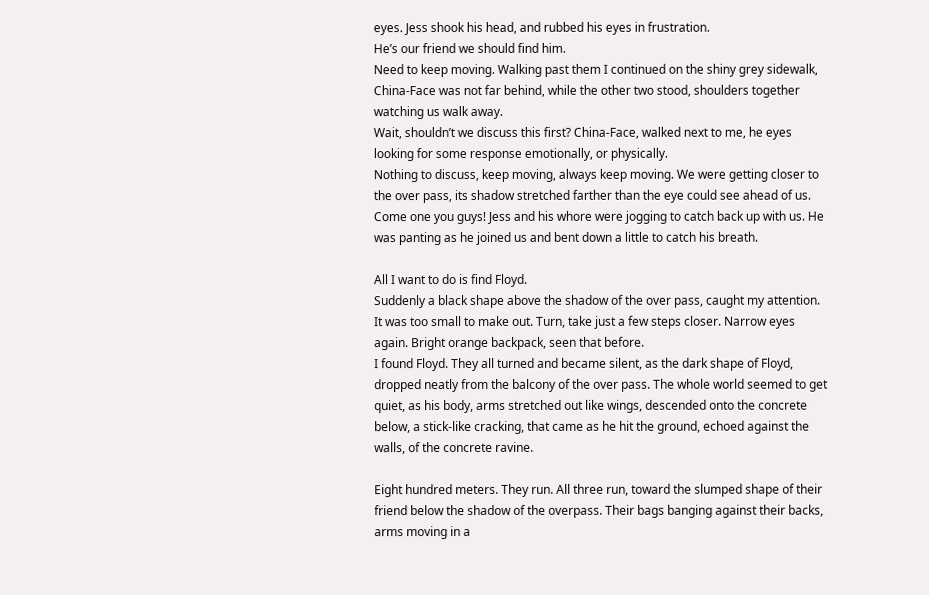eyes. Jess shook his head, and rubbed his eyes in frustration.
He’s our friend we should find him.
Need to keep moving. Walking past them I continued on the shiny grey sidewalk, China-Face was not far behind, while the other two stood, shoulders together watching us walk away.
Wait, shouldn’t we discuss this first? China-Face, walked next to me, he eyes looking for some response emotionally, or physically.
Nothing to discuss, keep moving, always keep moving. We were getting closer to the over pass, its shadow stretched farther than the eye could see ahead of us.
Come one you guys! Jess and his whore were jogging to catch back up with us. He was panting as he joined us and bent down a little to catch his breath.

All I want to do is find Floyd.
Suddenly a black shape above the shadow of the over pass, caught my attention. It was too small to make out. Turn, take just a few steps closer. Narrow eyes again. Bright orange backpack, seen that before.
I found Floyd. They all turned and became silent, as the dark shape of Floyd, dropped neatly from the balcony of the over pass. The whole world seemed to get quiet, as his body, arms stretched out like wings, descended onto the concrete below, a stick-like cracking, that came as he hit the ground, echoed against the walls, of the concrete ravine.

Eight hundred meters. They run. All three run, toward the slumped shape of their friend below the shadow of the overpass. Their bags banging against their backs, arms moving in a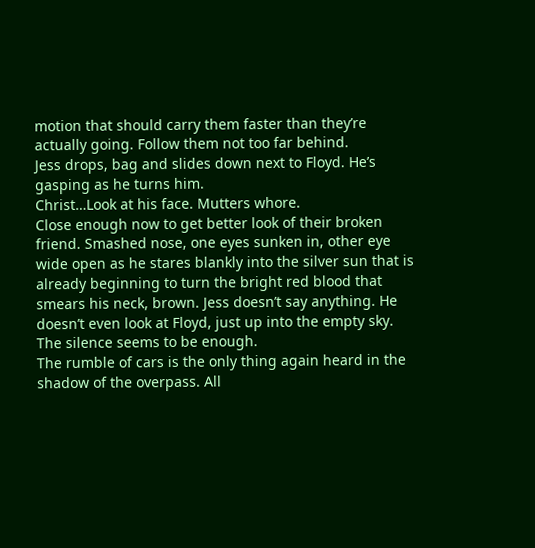motion that should carry them faster than they’re actually going. Follow them not too far behind.
Jess drops, bag and slides down next to Floyd. He’s gasping as he turns him.
Christ…Look at his face. Mutters whore.
Close enough now to get better look of their broken friend. Smashed nose, one eyes sunken in, other eye wide open as he stares blankly into the silver sun that is already beginning to turn the bright red blood that smears his neck, brown. Jess doesn’t say anything. He doesn’t even look at Floyd, just up into the empty sky. The silence seems to be enough.
The rumble of cars is the only thing again heard in the shadow of the overpass. All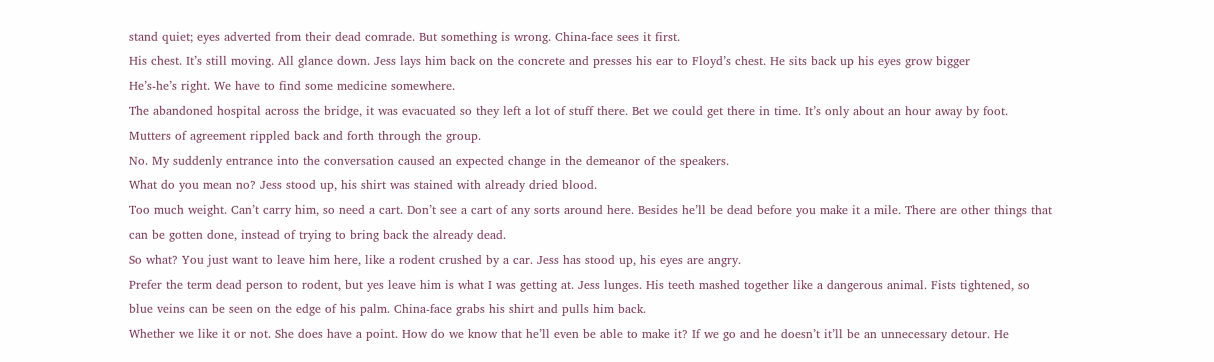stand quiet; eyes adverted from their dead comrade. But something is wrong. China-face sees it first.
His chest. It’s still moving. All glance down. Jess lays him back on the concrete and presses his ear to Floyd’s chest. He sits back up his eyes grow bigger
He’s-he’s right. We have to find some medicine somewhere.
The abandoned hospital across the bridge, it was evacuated so they left a lot of stuff there. Bet we could get there in time. It’s only about an hour away by foot. Mutters of agreement rippled back and forth through the group.
No. My suddenly entrance into the conversation caused an expected change in the demeanor of the speakers.
What do you mean no? Jess stood up, his shirt was stained with already dried blood.
Too much weight. Can’t carry him, so need a cart. Don’t see a cart of any sorts around here. Besides he’ll be dead before you make it a mile. There are other things that can be gotten done, instead of trying to bring back the already dead.
So what? You just want to leave him here, like a rodent crushed by a car. Jess has stood up, his eyes are angry.
Prefer the term dead person to rodent, but yes leave him is what I was getting at. Jess lunges. His teeth mashed together like a dangerous animal. Fists tightened, so blue veins can be seen on the edge of his palm. China-face grabs his shirt and pulls him back.
Whether we like it or not. She does have a point. How do we know that he’ll even be able to make it? If we go and he doesn’t it’ll be an unnecessary detour. He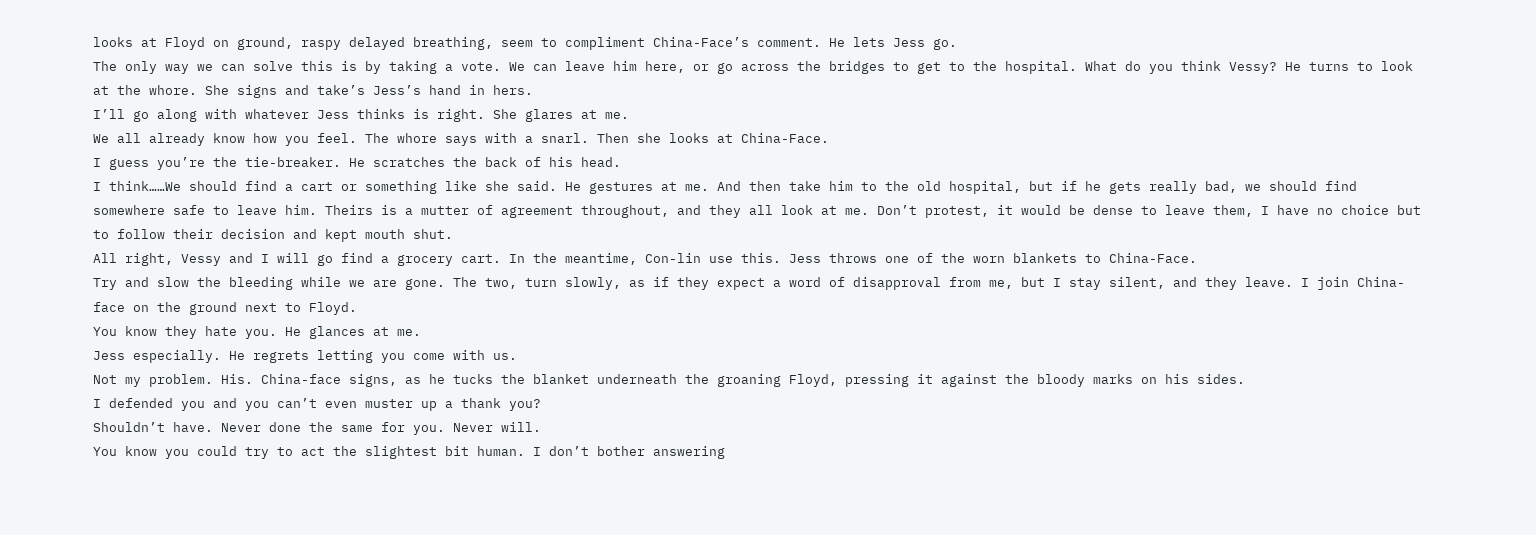looks at Floyd on ground, raspy delayed breathing, seem to compliment China-Face’s comment. He lets Jess go.
The only way we can solve this is by taking a vote. We can leave him here, or go across the bridges to get to the hospital. What do you think Vessy? He turns to look at the whore. She signs and take’s Jess’s hand in hers.
I’ll go along with whatever Jess thinks is right. She glares at me.
We all already know how you feel. The whore says with a snarl. Then she looks at China-Face.
I guess you’re the tie-breaker. He scratches the back of his head.
I think……We should find a cart or something like she said. He gestures at me. And then take him to the old hospital, but if he gets really bad, we should find somewhere safe to leave him. Theirs is a mutter of agreement throughout, and they all look at me. Don’t protest, it would be dense to leave them, I have no choice but to follow their decision and kept mouth shut.
All right, Vessy and I will go find a grocery cart. In the meantime, Con-lin use this. Jess throws one of the worn blankets to China-Face.
Try and slow the bleeding while we are gone. The two, turn slowly, as if they expect a word of disapproval from me, but I stay silent, and they leave. I join China-face on the ground next to Floyd.
You know they hate you. He glances at me.
Jess especially. He regrets letting you come with us.
Not my problem. His. China-face signs, as he tucks the blanket underneath the groaning Floyd, pressing it against the bloody marks on his sides.
I defended you and you can’t even muster up a thank you?
Shouldn’t have. Never done the same for you. Never will.
You know you could try to act the slightest bit human. I don’t bother answering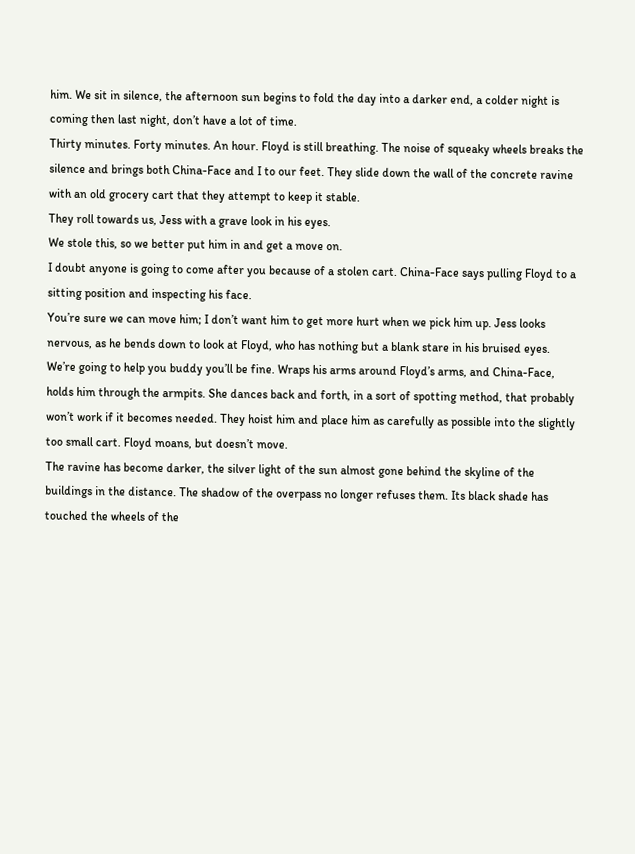him. We sit in silence, the afternoon sun begins to fold the day into a darker end, a colder night is coming then last night, don’t have a lot of time.
Thirty minutes. Forty minutes. An hour. Floyd is still breathing. The noise of squeaky wheels breaks the silence and brings both China-Face and I to our feet. They slide down the wall of the concrete ravine with an old grocery cart that they attempt to keep it stable.
They roll towards us, Jess with a grave look in his eyes.
We stole this, so we better put him in and get a move on.
I doubt anyone is going to come after you because of a stolen cart. China-Face says pulling Floyd to a sitting position and inspecting his face.
You’re sure we can move him; I don’t want him to get more hurt when we pick him up. Jess looks nervous, as he bends down to look at Floyd, who has nothing but a blank stare in his bruised eyes.
We’re going to help you buddy you’ll be fine. Wraps his arms around Floyd’s arms, and China-Face, holds him through the armpits. She dances back and forth, in a sort of spotting method, that probably won’t work if it becomes needed. They hoist him and place him as carefully as possible into the slightly too small cart. Floyd moans, but doesn’t move.
The ravine has become darker, the silver light of the sun almost gone behind the skyline of the buildings in the distance. The shadow of the overpass no longer refuses them. Its black shade has touched the wheels of the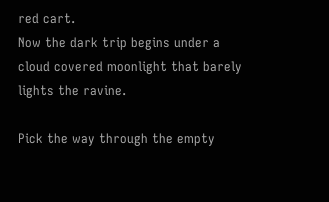red cart.
Now the dark trip begins under a cloud covered moonlight that barely lights the ravine.

Pick the way through the empty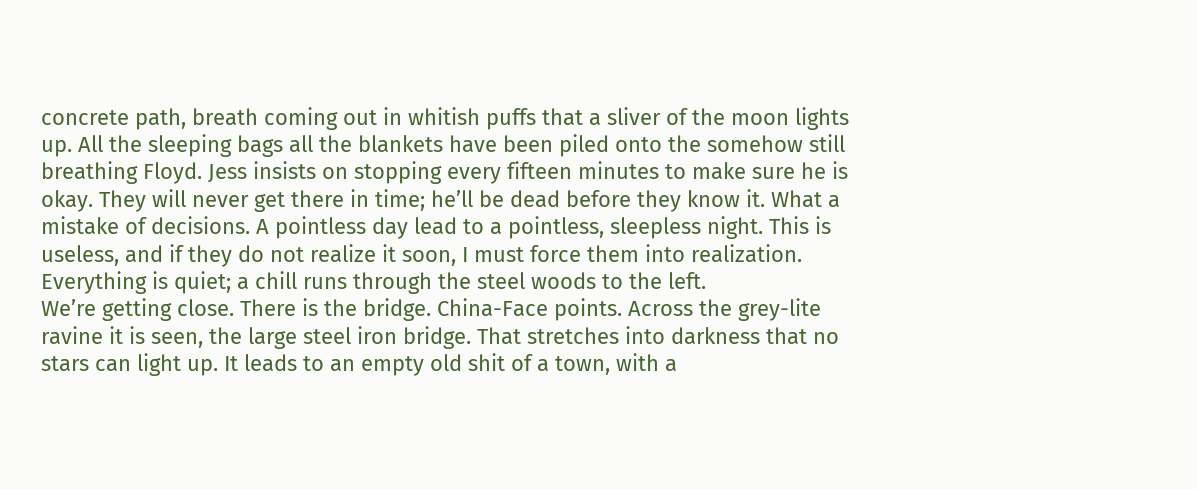concrete path, breath coming out in whitish puffs that a sliver of the moon lights up. All the sleeping bags all the blankets have been piled onto the somehow still breathing Floyd. Jess insists on stopping every fifteen minutes to make sure he is okay. They will never get there in time; he’ll be dead before they know it. What a mistake of decisions. A pointless day lead to a pointless, sleepless night. This is useless, and if they do not realize it soon, I must force them into realization.
Everything is quiet; a chill runs through the steel woods to the left.
We’re getting close. There is the bridge. China-Face points. Across the grey-lite ravine it is seen, the large steel iron bridge. That stretches into darkness that no stars can light up. It leads to an empty old shit of a town, with a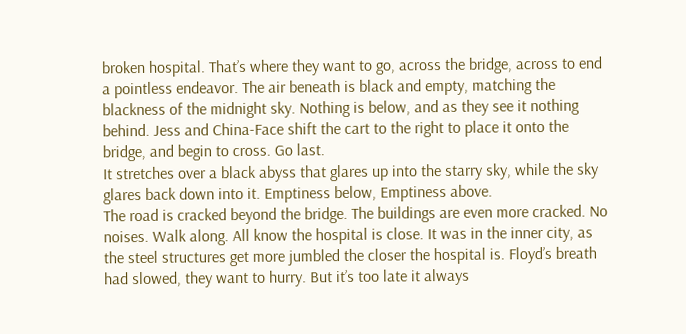broken hospital. That’s where they want to go, across the bridge, across to end a pointless endeavor. The air beneath is black and empty, matching the blackness of the midnight sky. Nothing is below, and as they see it nothing behind. Jess and China-Face shift the cart to the right to place it onto the bridge, and begin to cross. Go last.
It stretches over a black abyss that glares up into the starry sky, while the sky glares back down into it. Emptiness below, Emptiness above.
The road is cracked beyond the bridge. The buildings are even more cracked. No noises. Walk along. All know the hospital is close. It was in the inner city, as the steel structures get more jumbled the closer the hospital is. Floyd’s breath had slowed, they want to hurry. But it’s too late it always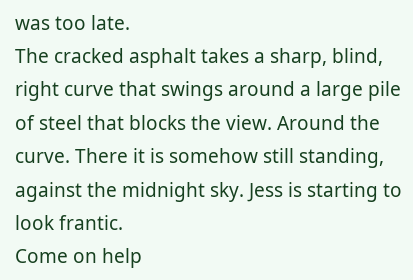was too late.
The cracked asphalt takes a sharp, blind, right curve that swings around a large pile of steel that blocks the view. Around the curve. There it is somehow still standing, against the midnight sky. Jess is starting to look frantic.
Come on help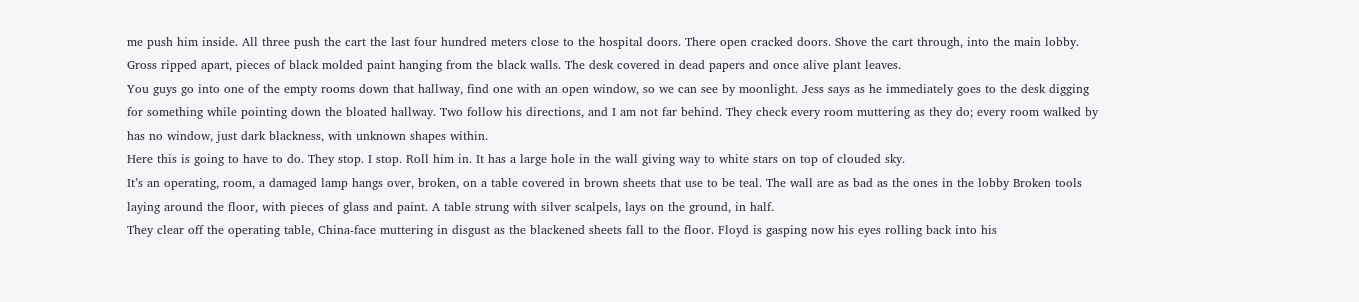me push him inside. All three push the cart the last four hundred meters close to the hospital doors. There open cracked doors. Shove the cart through, into the main lobby. Gross ripped apart, pieces of black molded paint hanging from the black walls. The desk covered in dead papers and once alive plant leaves.
You guys go into one of the empty rooms down that hallway, find one with an open window, so we can see by moonlight. Jess says as he immediately goes to the desk digging for something while pointing down the bloated hallway. Two follow his directions, and I am not far behind. They check every room muttering as they do; every room walked by has no window, just dark blackness, with unknown shapes within.
Here this is going to have to do. They stop. I stop. Roll him in. It has a large hole in the wall giving way to white stars on top of clouded sky.
It’s an operating, room, a damaged lamp hangs over, broken, on a table covered in brown sheets that use to be teal. The wall are as bad as the ones in the lobby Broken tools laying around the floor, with pieces of glass and paint. A table strung with silver scalpels, lays on the ground, in half.
They clear off the operating table, China-face muttering in disgust as the blackened sheets fall to the floor. Floyd is gasping now his eyes rolling back into his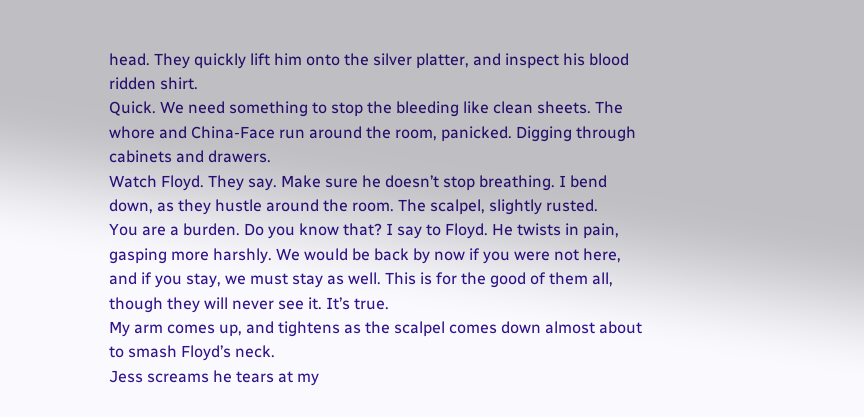head. They quickly lift him onto the silver platter, and inspect his blood ridden shirt.
Quick. We need something to stop the bleeding like clean sheets. The whore and China-Face run around the room, panicked. Digging through cabinets and drawers.
Watch Floyd. They say. Make sure he doesn’t stop breathing. I bend down, as they hustle around the room. The scalpel, slightly rusted.
You are a burden. Do you know that? I say to Floyd. He twists in pain, gasping more harshly. We would be back by now if you were not here, and if you stay, we must stay as well. This is for the good of them all, though they will never see it. It’s true.
My arm comes up, and tightens as the scalpel comes down almost about to smash Floyd’s neck.
Jess screams he tears at my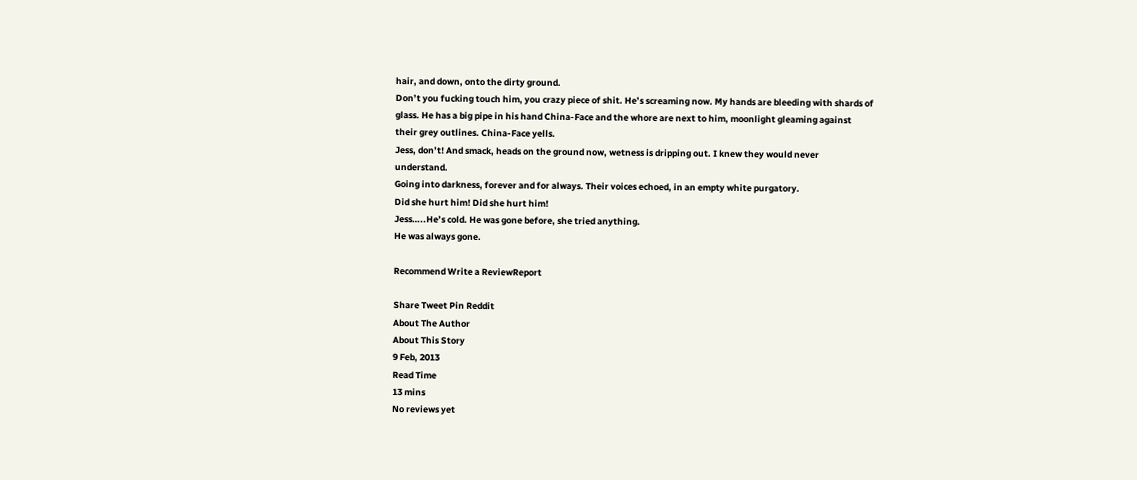hair, and down, onto the dirty ground.
Don’t you fucking touch him, you crazy piece of shit. He’s screaming now. My hands are bleeding with shards of glass. He has a big pipe in his hand China-Face and the whore are next to him, moonlight gleaming against their grey outlines. China-Face yells.
Jess, don’t! And smack, heads on the ground now, wetness is dripping out. I knew they would never understand.
Going into darkness, forever and for always. Their voices echoed, in an empty white purgatory.
Did she hurt him! Did she hurt him!
Jess…..He’s cold. He was gone before, she tried anything.
He was always gone.

Recommend Write a ReviewReport

Share Tweet Pin Reddit
About The Author
About This Story
9 Feb, 2013
Read Time
13 mins
No reviews yet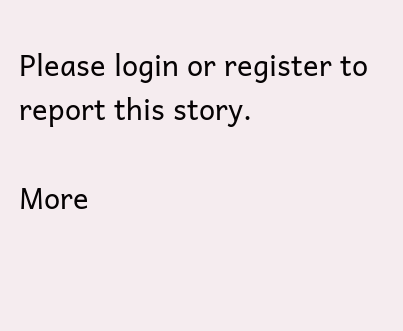Please login or register to report this story.

More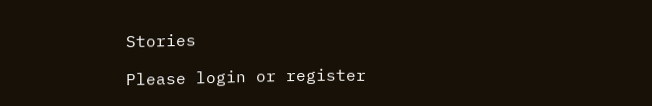Stories

Please login or register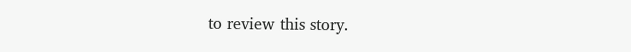to review this story.